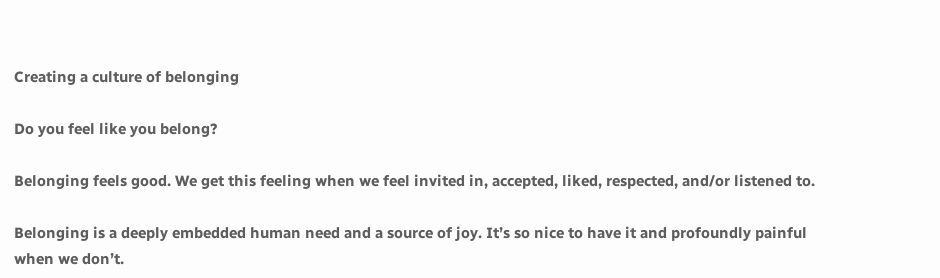Creating a culture of belonging

Do you feel like you belong?

Belonging feels good. We get this feeling when we feel invited in, accepted, liked, respected, and/or listened to.

Belonging is a deeply embedded human need and a source of joy. It’s so nice to have it and profoundly painful when we don’t.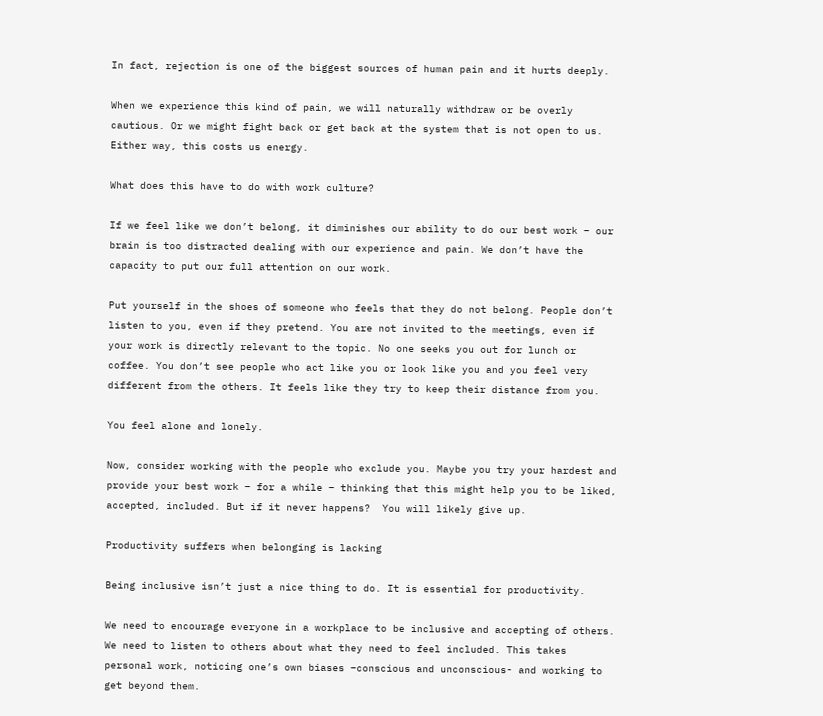In fact, rejection is one of the biggest sources of human pain and it hurts deeply.

When we experience this kind of pain, we will naturally withdraw or be overly cautious. Or we might fight back or get back at the system that is not open to us. Either way, this costs us energy.

What does this have to do with work culture?

If we feel like we don’t belong, it diminishes our ability to do our best work – our brain is too distracted dealing with our experience and pain. We don’t have the capacity to put our full attention on our work.

Put yourself in the shoes of someone who feels that they do not belong. People don’t listen to you, even if they pretend. You are not invited to the meetings, even if your work is directly relevant to the topic. No one seeks you out for lunch or coffee. You don’t see people who act like you or look like you and you feel very different from the others. It feels like they try to keep their distance from you.

You feel alone and lonely.

Now, consider working with the people who exclude you. Maybe you try your hardest and provide your best work – for a while – thinking that this might help you to be liked, accepted, included. But if it never happens?  You will likely give up.

Productivity suffers when belonging is lacking

Being inclusive isn’t just a nice thing to do. It is essential for productivity.

We need to encourage everyone in a workplace to be inclusive and accepting of others.  We need to listen to others about what they need to feel included. This takes personal work, noticing one’s own biases –conscious and unconscious- and working to get beyond them.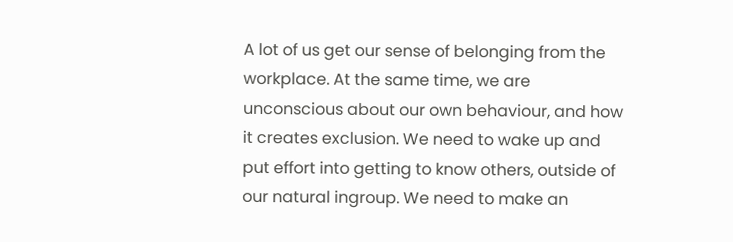A lot of us get our sense of belonging from the workplace. At the same time, we are unconscious about our own behaviour, and how it creates exclusion. We need to wake up and put effort into getting to know others, outside of our natural ingroup. We need to make an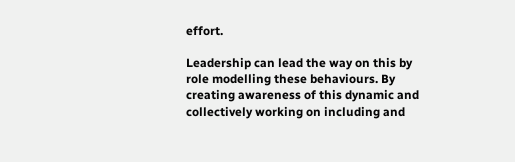effort.

Leadership can lead the way on this by role modelling these behaviours. By creating awareness of this dynamic and collectively working on including and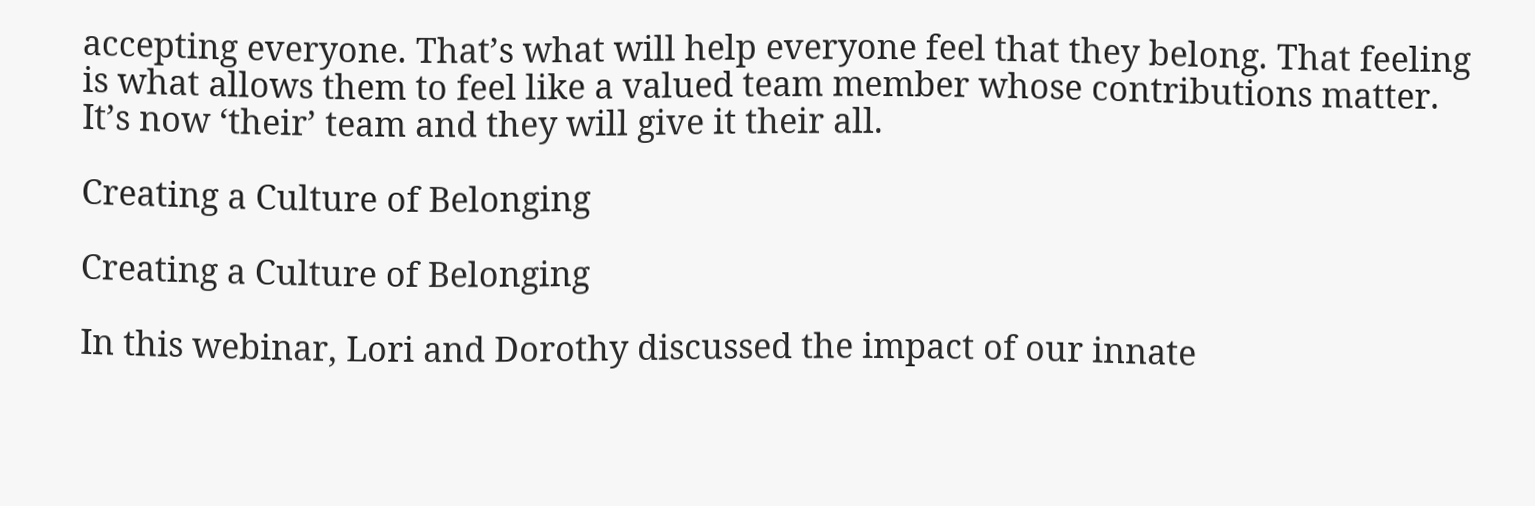accepting everyone. That’s what will help everyone feel that they belong. That feeling is what allows them to feel like a valued team member whose contributions matter.  It’s now ‘their’ team and they will give it their all.

Creating a Culture of Belonging

Creating a Culture of Belonging

In this webinar, Lori and Dorothy discussed the impact of our innate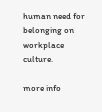human need for belonging on workplace culture.

more info